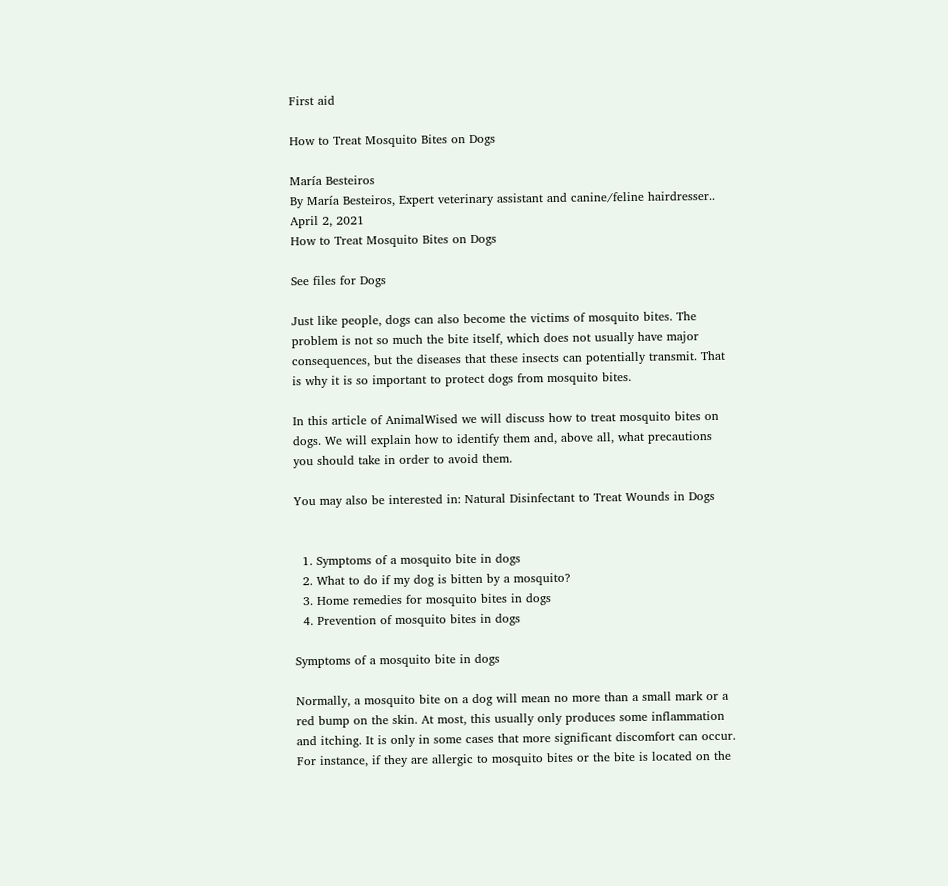First aid

How to Treat Mosquito Bites on Dogs

María Besteiros
By María Besteiros, Expert veterinary assistant and canine/feline hairdresser.. April 2, 2021
How to Treat Mosquito Bites on Dogs

See files for Dogs

Just like people, dogs can also become the victims of mosquito bites. The problem is not so much the bite itself, which does not usually have major consequences, but the diseases that these insects can potentially transmit. That is why it is so important to protect dogs from mosquito bites.

In this article of AnimalWised we will discuss how to treat mosquito bites on dogs. We will explain how to identify them and, above all, what precautions you should take in order to avoid them.

You may also be interested in: Natural Disinfectant to Treat Wounds in Dogs


  1. Symptoms of a mosquito bite in dogs
  2. What to do if my dog is bitten by a mosquito?
  3. Home remedies for mosquito bites in dogs
  4. Prevention of mosquito bites in dogs

Symptoms of a mosquito bite in dogs

Normally, a mosquito bite on a dog will mean no more than a small mark or a red bump on the skin. At most, this usually only produces some inflammation and itching. It is only in some cases that more significant discomfort can occur. For instance, if they are allergic to mosquito bites or the bite is located on the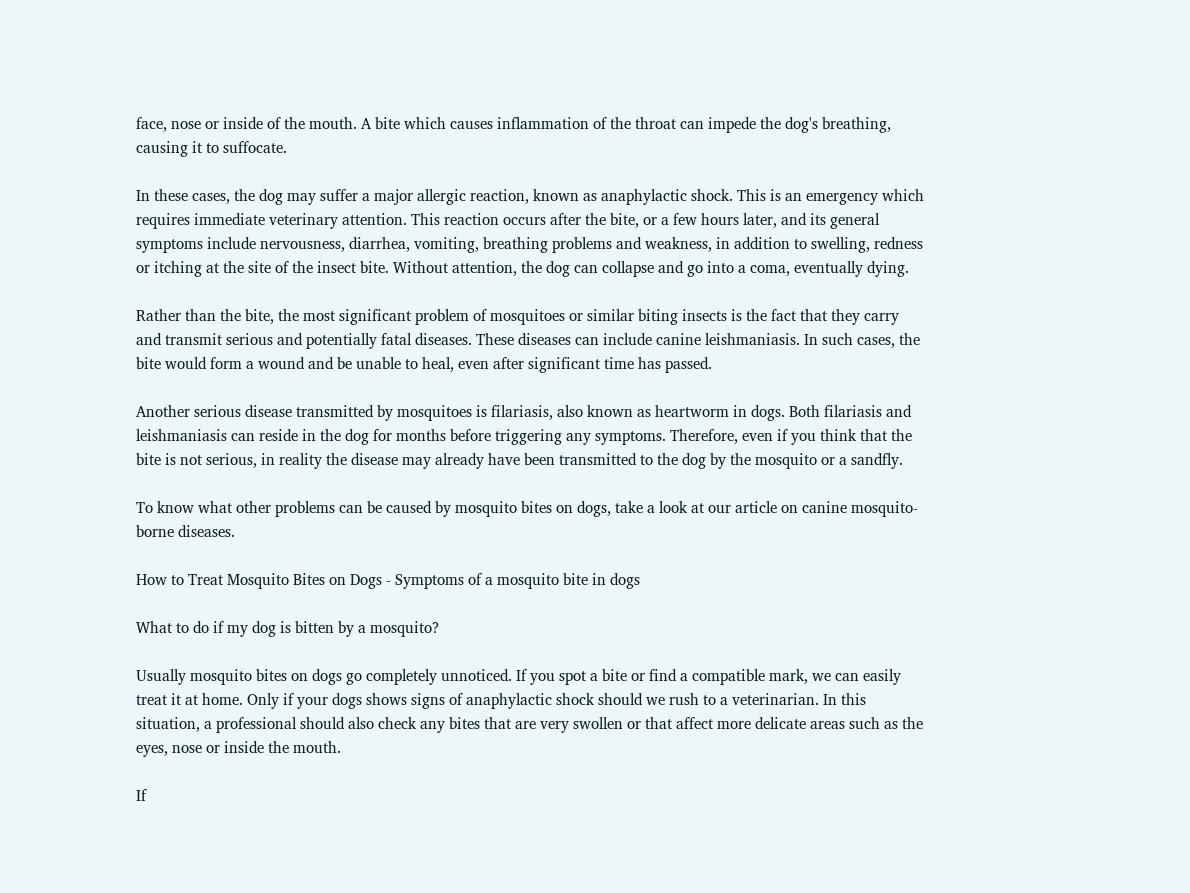face, nose or inside of the mouth. A bite which causes inflammation of the throat can impede the dog's breathing, causing it to suffocate.

In these cases, the dog may suffer a major allergic reaction, known as anaphylactic shock. This is an emergency which requires immediate veterinary attention. This reaction occurs after the bite, or a few hours later, and its general symptoms include nervousness, diarrhea, vomiting, breathing problems and weakness, in addition to swelling, redness or itching at the site of the insect bite. Without attention, the dog can collapse and go into a coma, eventually dying.

Rather than the bite, the most significant problem of mosquitoes or similar biting insects is the fact that they carry and transmit serious and potentially fatal diseases. These diseases can include canine leishmaniasis. In such cases, the bite would form a wound and be unable to heal, even after significant time has passed.

Another serious disease transmitted by mosquitoes is filariasis, also known as heartworm in dogs. Both filariasis and leishmaniasis can reside in the dog for months before triggering any symptoms. Therefore, even if you think that the bite is not serious, in reality the disease may already have been transmitted to the dog by the mosquito or a sandfly.

To know what other problems can be caused by mosquito bites on dogs, take a look at our article on canine mosquito-borne diseases.

How to Treat Mosquito Bites on Dogs - Symptoms of a mosquito bite in dogs

What to do if my dog is bitten by a mosquito?

Usually mosquito bites on dogs go completely unnoticed. If you spot a bite or find a compatible mark, we can easily treat it at home. Only if your dogs shows signs of anaphylactic shock should we rush to a veterinarian. In this situation, a professional should also check any bites that are very swollen or that affect more delicate areas such as the eyes, nose or inside the mouth.

If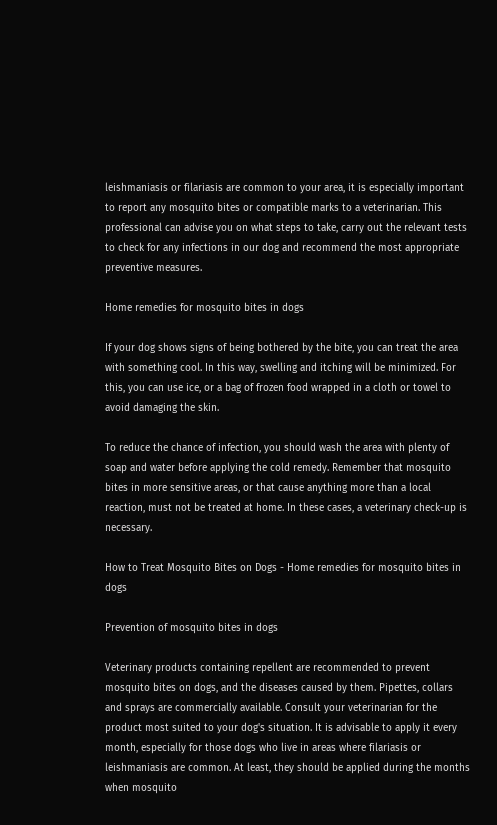leishmaniasis or filariasis are common to your area, it is especially important to report any mosquito bites or compatible marks to a veterinarian. This professional can advise you on what steps to take, carry out the relevant tests to check for any infections in our dog and recommend the most appropriate preventive measures.

Home remedies for mosquito bites in dogs

If your dog shows signs of being bothered by the bite, you can treat the area with something cool. In this way, swelling and itching will be minimized. For this, you can use ice, or a bag of frozen food wrapped in a cloth or towel to avoid damaging the skin.

To reduce the chance of infection, you should wash the area with plenty of soap and water before applying the cold remedy. Remember that mosquito bites in more sensitive areas, or that cause anything more than a local reaction, must not be treated at home. In these cases, a veterinary check-up is necessary.

How to Treat Mosquito Bites on Dogs - Home remedies for mosquito bites in dogs

Prevention of mosquito bites in dogs

Veterinary products containing repellent are recommended to prevent mosquito bites on dogs, and the diseases caused by them. Pipettes, collars and sprays are commercially available. Consult your veterinarian for the product most suited to your dog's situation. It is advisable to apply it every month, especially for those dogs who live in areas where filariasis or leishmaniasis are common. At least, they should be applied during the months when mosquito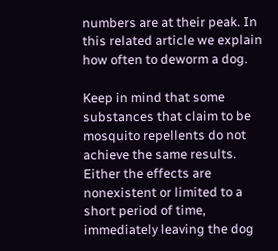numbers are at their peak. In this related article we explain how often to deworm a dog.

Keep in mind that some substances that claim to be mosquito repellents do not achieve the same results. Either the effects are nonexistent or limited to a short period of time, immediately leaving the dog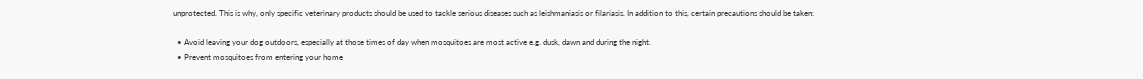unprotected. This is why, only specific veterinary products should be used to tackle serious diseases such as leishmaniasis or filariasis. In addition to this, certain precautions should be taken:

  • Avoid leaving your dog outdoors, especially at those times of day when mosquitoes are most active e.g. dusk, dawn and during the night.
  • Prevent mosquitoes from entering your home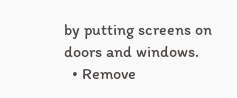by putting screens on doors and windows.
  • Remove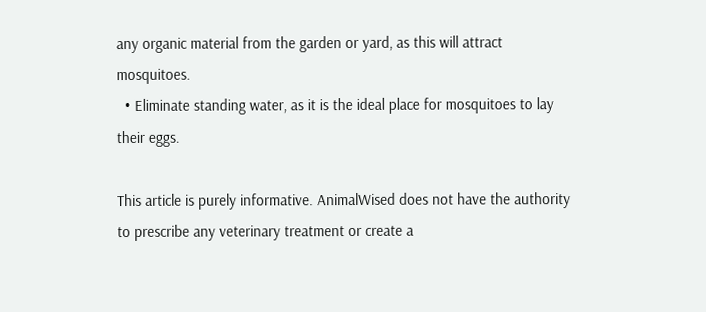any organic material from the garden or yard, as this will attract mosquitoes.
  • Eliminate standing water, as it is the ideal place for mosquitoes to lay their eggs.

This article is purely informative. AnimalWised does not have the authority to prescribe any veterinary treatment or create a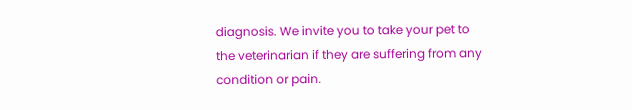diagnosis. We invite you to take your pet to the veterinarian if they are suffering from any condition or pain.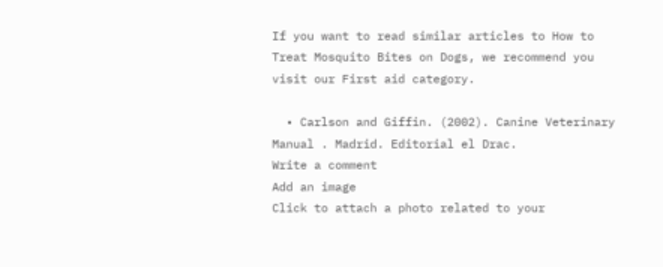If you want to read similar articles to How to Treat Mosquito Bites on Dogs, we recommend you visit our First aid category.

  • Carlson and Giffin. (2002). Canine Veterinary Manual . Madrid. Editorial el Drac.
Write a comment
Add an image
Click to attach a photo related to your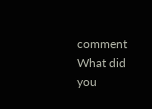comment
What did you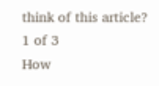think of this article?
1 of 3
How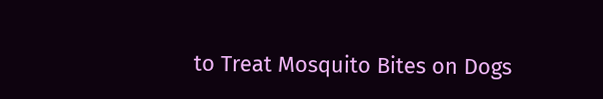to Treat Mosquito Bites on Dogs